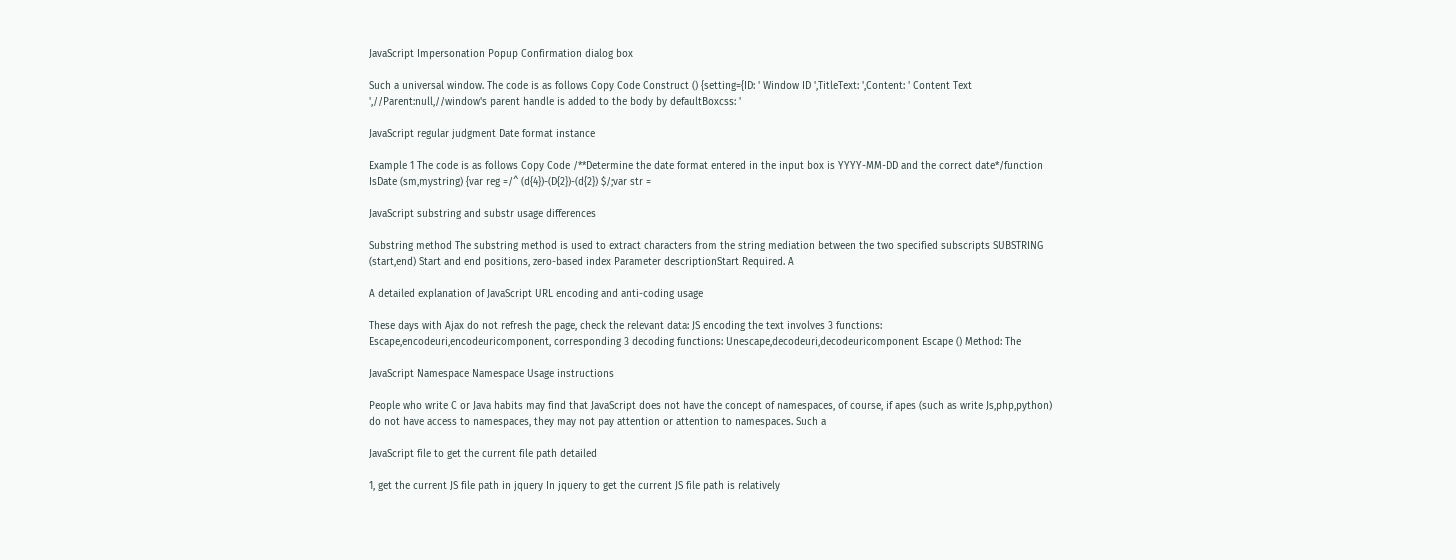JavaScript Impersonation Popup Confirmation dialog box

Such a universal window. The code is as follows Copy Code Construct () {setting={ID: ' Window ID ',TitleText: ',Content: ' Content Text ',//Parent:null,//window's parent handle is added to the body by defaultBoxcss: '

JavaScript regular judgment Date format instance

Example 1 The code is as follows Copy Code /**Determine the date format entered in the input box is YYYY-MM-DD and the correct date*/function IsDate (sm,mystring) {var reg =/^ (d{4})-(D{2})-(d{2}) $/;var str =

JavaScript substring and substr usage differences

Substring method The substring method is used to extract characters from the string mediation between the two specified subscripts SUBSTRING (start,end) Start and end positions, zero-based index Parameter descriptionStart Required. A

A detailed explanation of JavaScript URL encoding and anti-coding usage

These days with Ajax do not refresh the page, check the relevant data: JS encoding the text involves 3 functions: Escape,encodeuri,encodeuricomponent, corresponding 3 decoding functions: Unescape,decodeuri,decodeuricomponent Escape () Method: The

JavaScript Namespace Namespace Usage instructions

People who write C or Java habits may find that JavaScript does not have the concept of namespaces, of course, if apes (such as write Js,php,python) do not have access to namespaces, they may not pay attention or attention to namespaces. Such a

JavaScript file to get the current file path detailed

1, get the current JS file path in jquery In jquery to get the current JS file path is relatively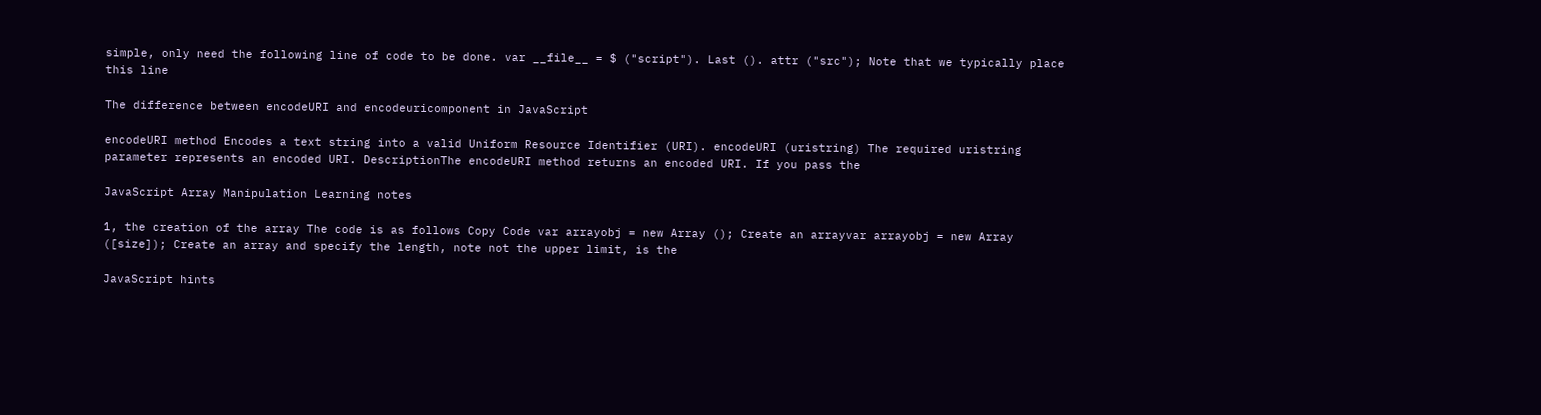simple, only need the following line of code to be done. var __file__ = $ ("script"). Last (). attr ("src"); Note that we typically place this line

The difference between encodeURI and encodeuricomponent in JavaScript

encodeURI method Encodes a text string into a valid Uniform Resource Identifier (URI). encodeURI (uristring) The required uristring parameter represents an encoded URI. DescriptionThe encodeURI method returns an encoded URI. If you pass the

JavaScript Array Manipulation Learning notes

1, the creation of the array The code is as follows Copy Code var arrayobj = new Array (); Create an arrayvar arrayobj = new Array ([size]); Create an array and specify the length, note not the upper limit, is the

JavaScript hints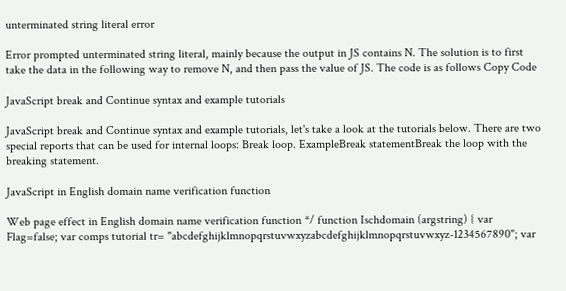unterminated string literal error

Error prompted unterminated string literal, mainly because the output in JS contains N. The solution is to first take the data in the following way to remove N, and then pass the value of JS. The code is as follows Copy Code

JavaScript break and Continue syntax and example tutorials

JavaScript break and Continue syntax and example tutorials, let's take a look at the tutorials below. There are two special reports that can be used for internal loops: Break loop. ExampleBreak statementBreak the loop with the breaking statement.

JavaScript in English domain name verification function

Web page effect in English domain name verification function */ function Ischdomain (argstring) { var Flag=false; var comps tutorial tr= "abcdefghijklmnopqrstuvwxyzabcdefghijklmnopqrstuvwxyz-1234567890"; var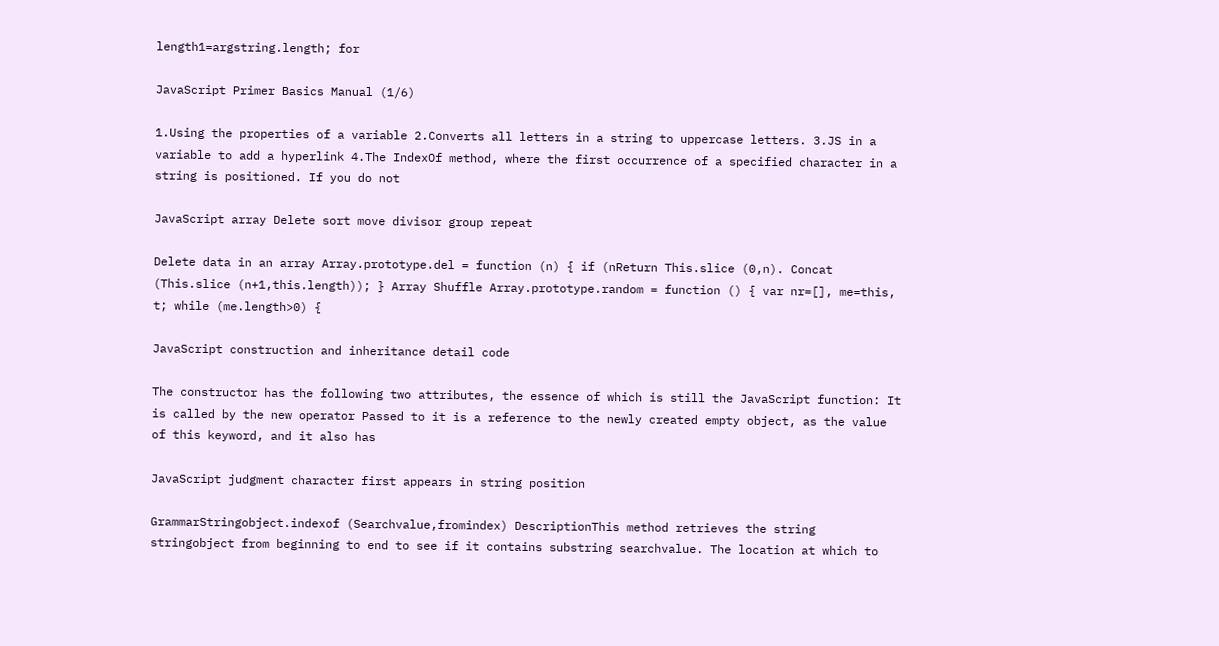length1=argstring.length; for

JavaScript Primer Basics Manual (1/6)

1.Using the properties of a variable 2.Converts all letters in a string to uppercase letters. 3.JS in a variable to add a hyperlink 4.The IndexOf method, where the first occurrence of a specified character in a string is positioned. If you do not

JavaScript array Delete sort move divisor group repeat

Delete data in an array Array.prototype.del = function (n) { if (nReturn This.slice (0,n). Concat (This.slice (n+1,this.length)); } Array Shuffle Array.prototype.random = function () { var nr=[], me=this, t; while (me.length>0) {

JavaScript construction and inheritance detail code

The constructor has the following two attributes, the essence of which is still the JavaScript function: It is called by the new operator Passed to it is a reference to the newly created empty object, as the value of this keyword, and it also has

JavaScript judgment character first appears in string position

GrammarStringobject.indexof (Searchvalue,fromindex) DescriptionThis method retrieves the string stringobject from beginning to end to see if it contains substring searchvalue. The location at which to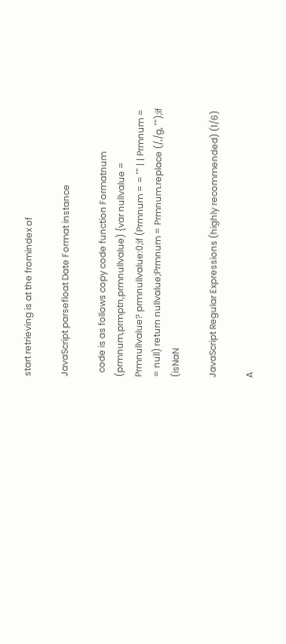start retrieving is at the fromindex of

JavaScript parsefloat Date Format instance

  code is as follows copy code function Formatnum (prmnum,prmptn,prmnullvalue) {var nullvalue = Prmnullvalue? prmnullvalue:0;if (Prmnum = = "" | | Prmnum = = null) return nullvalue;Prmnum = Prmnum.replace (/,/g, "");if (isNaN

JavaScript Regular Expressions (highly recommended) (1/6)

A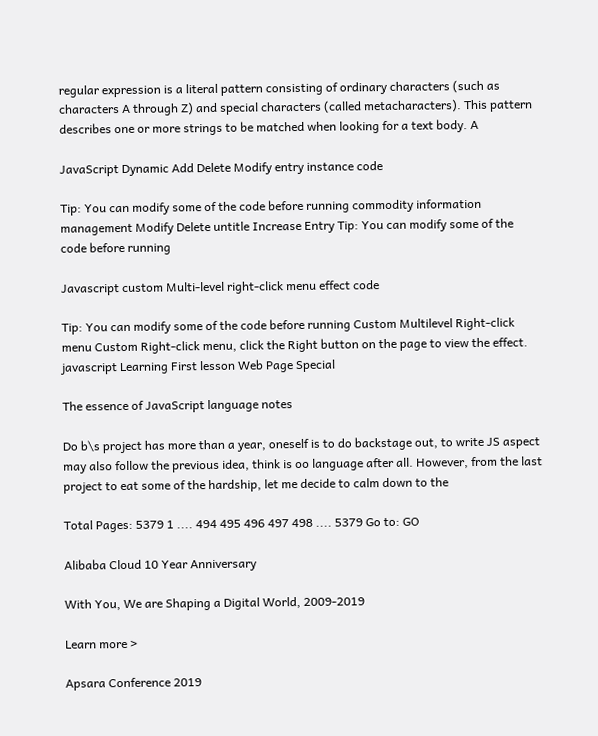regular expression is a literal pattern consisting of ordinary characters (such as characters A through Z) and special characters (called metacharacters). This pattern describes one or more strings to be matched when looking for a text body. A

JavaScript Dynamic Add Delete Modify entry instance code

Tip: You can modify some of the code before running commodity information management Modify Delete untitle Increase Entry Tip: You can modify some of the code before running

Javascript custom Multi-level right-click menu effect code

Tip: You can modify some of the code before running Custom Multilevel Right-click menu Custom Right-click menu, click the Right button on the page to view the effect. javascript Learning First lesson Web Page Special

The essence of JavaScript language notes

Do b\s project has more than a year, oneself is to do backstage out, to write JS aspect may also follow the previous idea, think is oo language after all. However, from the last project to eat some of the hardship, let me decide to calm down to the

Total Pages: 5379 1 .... 494 495 496 497 498 .... 5379 Go to: GO

Alibaba Cloud 10 Year Anniversary

With You, We are Shaping a Digital World, 2009-2019

Learn more >

Apsara Conference 2019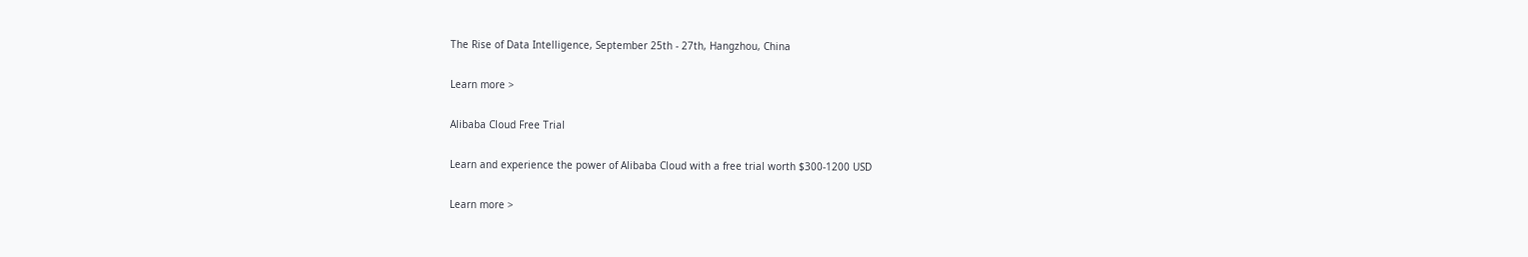The Rise of Data Intelligence, September 25th - 27th, Hangzhou, China

Learn more >

Alibaba Cloud Free Trial

Learn and experience the power of Alibaba Cloud with a free trial worth $300-1200 USD

Learn more >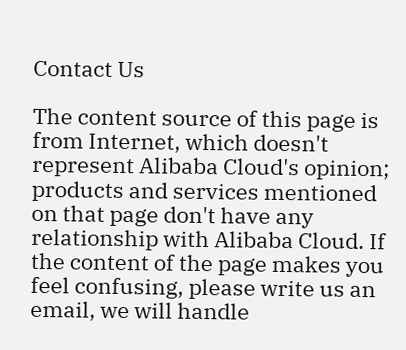Contact Us

The content source of this page is from Internet, which doesn't represent Alibaba Cloud's opinion; products and services mentioned on that page don't have any relationship with Alibaba Cloud. If the content of the page makes you feel confusing, please write us an email, we will handle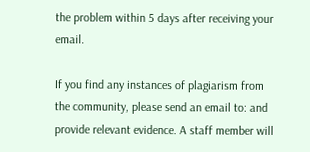the problem within 5 days after receiving your email.

If you find any instances of plagiarism from the community, please send an email to: and provide relevant evidence. A staff member will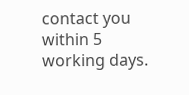contact you within 5 working days.